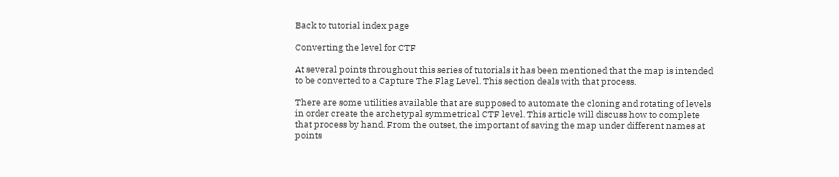Back to tutorial index page

Converting the level for CTF

At several points throughout this series of tutorials it has been mentioned that the map is intended to be converted to a Capture The Flag Level. This section deals with that process.

There are some utilities available that are supposed to automate the cloning and rotating of levels in order create the archetypal symmetrical CTF level. This article will discuss how to complete that process by hand. From the outset, the important of saving the map under different names at points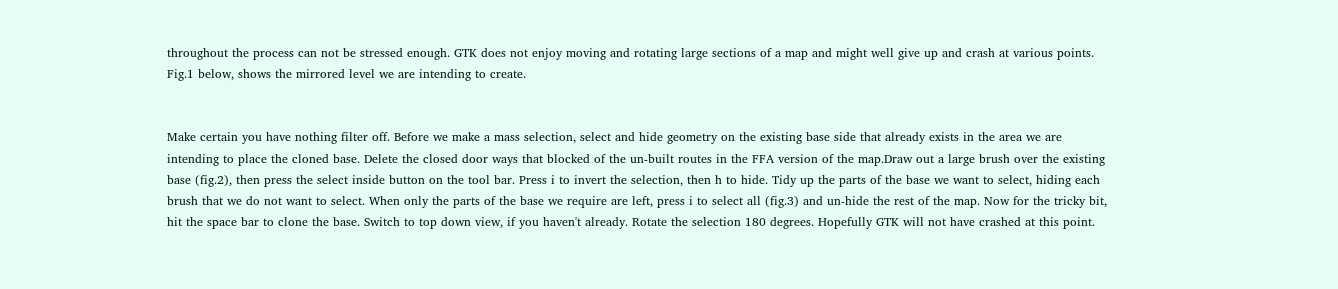throughout the process can not be stressed enough. GTK does not enjoy moving and rotating large sections of a map and might well give up and crash at various points. Fig.1 below, shows the mirrored level we are intending to create.


Make certain you have nothing filter off. Before we make a mass selection, select and hide geometry on the existing base side that already exists in the area we are intending to place the cloned base. Delete the closed door ways that blocked of the un-built routes in the FFA version of the map.Draw out a large brush over the existing base (fig.2), then press the select inside button on the tool bar. Press i to invert the selection, then h to hide. Tidy up the parts of the base we want to select, hiding each brush that we do not want to select. When only the parts of the base we require are left, press i to select all (fig.3) and un-hide the rest of the map. Now for the tricky bit, hit the space bar to clone the base. Switch to top down view, if you haven't already. Rotate the selection 180 degrees. Hopefully GTK will not have crashed at this point.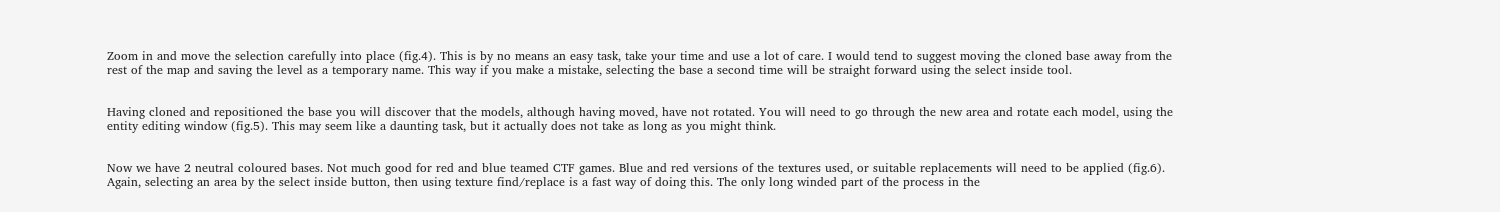Zoom in and move the selection carefully into place (fig.4). This is by no means an easy task, take your time and use a lot of care. I would tend to suggest moving the cloned base away from the rest of the map and saving the level as a temporary name. This way if you make a mistake, selecting the base a second time will be straight forward using the select inside tool.


Having cloned and repositioned the base you will discover that the models, although having moved, have not rotated. You will need to go through the new area and rotate each model, using the entity editing window (fig.5). This may seem like a daunting task, but it actually does not take as long as you might think.


Now we have 2 neutral coloured bases. Not much good for red and blue teamed CTF games. Blue and red versions of the textures used, or suitable replacements will need to be applied (fig.6). Again, selecting an area by the select inside button, then using texture find/replace is a fast way of doing this. The only long winded part of the process in the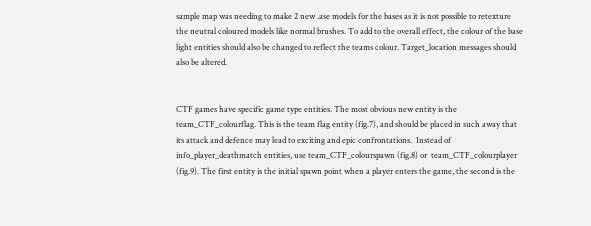sample map was needing to make 2 new .ase models for the bases as it is not possible to retexture the neutral coloured models like normal brushes. To add to the overall effect, the colour of the base light entities should also be changed to reflect the teams colour. Target_location messages should also be altered.


CTF games have specific game type entities. The most obvious new entity is the team_CTF_colourflag. This is the team flag entity (fig.7), and should be placed in such away that its attack and defence may lead to exciting and epic confrontations.  Instead of  info_player_deathmatch entities, use team_CTF_colourspawn (fig.8) or  team_CTF_colourplayer (fig.9). The first entity is the initial spawn point when a player enters the game, the second is the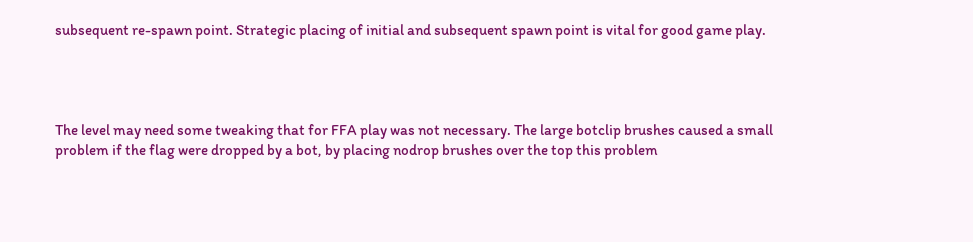subsequent re-spawn point. Strategic placing of initial and subsequent spawn point is vital for good game play.




The level may need some tweaking that for FFA play was not necessary. The large botclip brushes caused a small problem if the flag were dropped by a bot, by placing nodrop brushes over the top this problem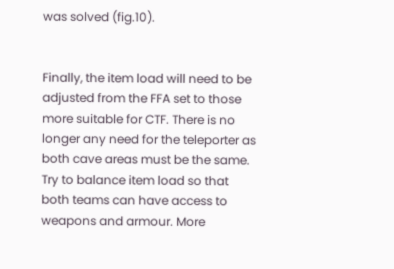was solved (fig.10).


Finally, the item load will need to be adjusted from the FFA set to those more suitable for CTF. There is no longer any need for the teleporter as both cave areas must be the same. Try to balance item load so that both teams can have access to weapons and armour. More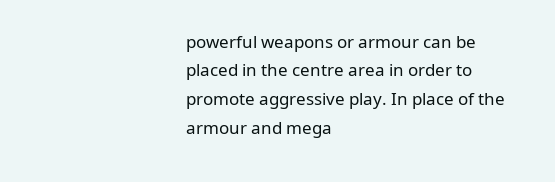powerful weapons or armour can be placed in the centre area in order to promote aggressive play. In place of the armour and mega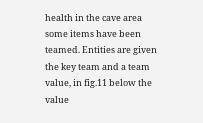health in the cave area some items have been teamed. Entities are given the key team and a team value, in fig.11 below the value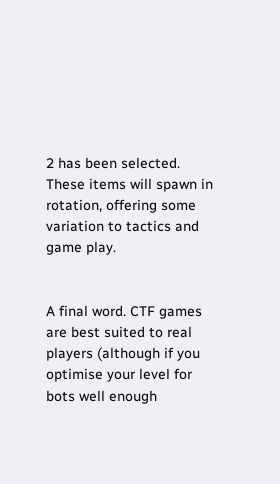2 has been selected. These items will spawn in rotation, offering some variation to tactics and game play.


A final word. CTF games are best suited to real players (although if you optimise your level for bots well enough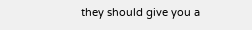they should give you a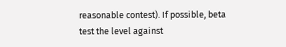reasonable contest). If possible, beta test the level against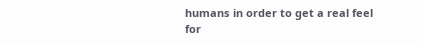humans in order to get a real feel for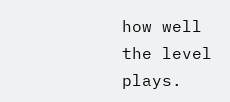how well the level plays.